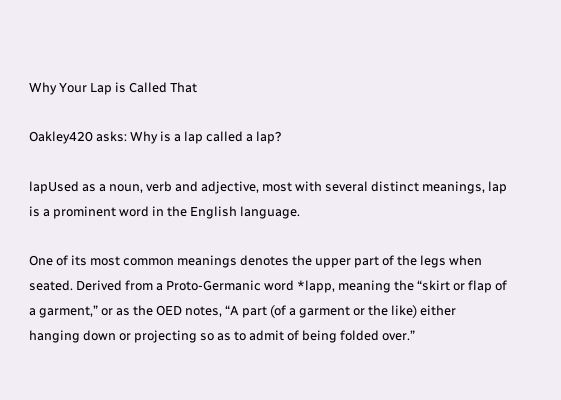Why Your Lap is Called That

Oakley420 asks: Why is a lap called a lap?

lapUsed as a noun, verb and adjective, most with several distinct meanings, lap is a prominent word in the English language.

One of its most common meanings denotes the upper part of the legs when seated. Derived from a Proto-Germanic word *lapp, meaning the “skirt or flap of a garment,” or as the OED notes, “A part (of a garment or the like) either hanging down or projecting so as to admit of being folded over.”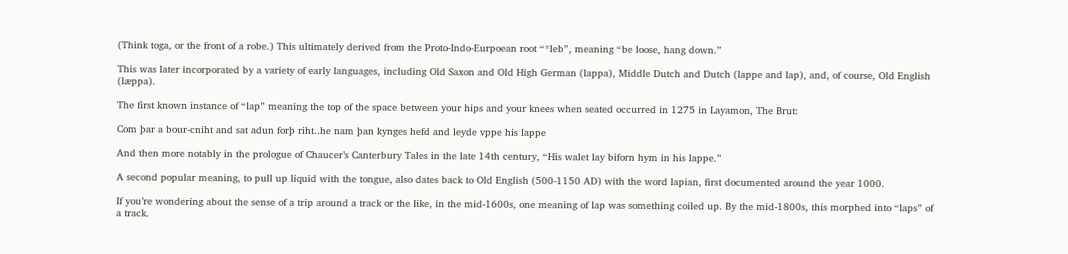(Think toga, or the front of a robe.) This ultimately derived from the Proto-Indo-Eurpoean root “*leb”, meaning “be loose, hang down.”

This was later incorporated by a variety of early languages, including Old Saxon and Old High German (lappa), Middle Dutch and Dutch (lappe and lap), and, of course, Old English (læppa).

The first known instance of “lap” meaning the top of the space between your hips and your knees when seated occurred in 1275 in Layamon, The Brut:

Com þar a bour-cniht and sat adun forþ riht‥he nam þan kynges hefd and leyde vppe his lappe

And then more notably in the prologue of Chaucer’s Canterbury Tales in the late 14th century, “His walet lay biforn hym in his lappe.”

A second popular meaning, to pull up liquid with the tongue, also dates back to Old English (500-1150 AD) with the word lapian, first documented around the year 1000.

If you’re wondering about the sense of a trip around a track or the like, in the mid-1600s, one meaning of lap was something coiled up. By the mid-1800s, this morphed into “laps” of a track.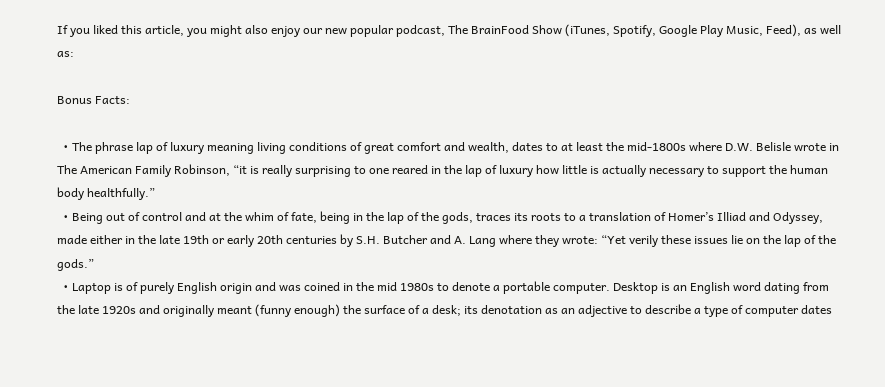If you liked this article, you might also enjoy our new popular podcast, The BrainFood Show (iTunes, Spotify, Google Play Music, Feed), as well as:

Bonus Facts:

  • The phrase lap of luxury meaning living conditions of great comfort and wealth, dates to at least the mid-1800s where D.W. Belisle wrote in The American Family Robinson, “it is really surprising to one reared in the lap of luxury how little is actually necessary to support the human body healthfully.”
  • Being out of control and at the whim of fate, being in the lap of the gods, traces its roots to a translation of Homer’s Illiad and Odyssey, made either in the late 19th or early 20th centuries by S.H. Butcher and A. Lang where they wrote: “Yet verily these issues lie on the lap of the gods.”
  • Laptop is of purely English origin and was coined in the mid 1980s to denote a portable computer. Desktop is an English word dating from the late 1920s and originally meant (funny enough) the surface of a desk; its denotation as an adjective to describe a type of computer dates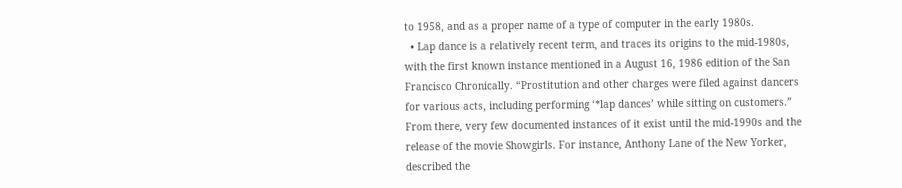to 1958, and as a proper name of a type of computer in the early 1980s.
  • Lap dance is a relatively recent term, and traces its origins to the mid-1980s, with the first known instance mentioned in a August 16, 1986 edition of the San Francisco Chronically. “Prostitution and other charges were filed against dancers for various acts, including performing ‘*lap dances’ while sitting on customers.” From there, very few documented instances of it exist until the mid-1990s and the release of the movie Showgirls. For instance, Anthony Lane of the New Yorker, described the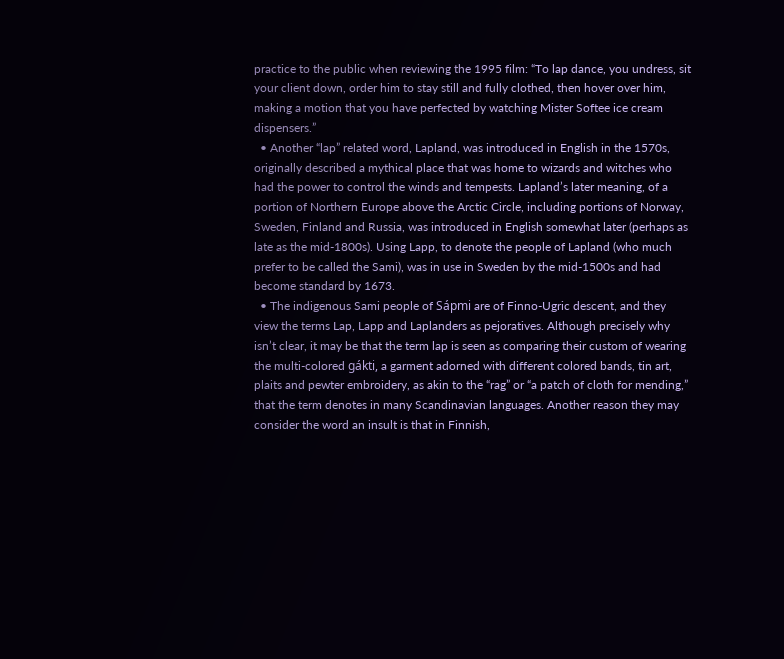practice to the public when reviewing the 1995 film: “To lap dance, you undress, sit your client down, order him to stay still and fully clothed, then hover over him, making a motion that you have perfected by watching Mister Softee ice cream dispensers.”
  • Another “lap” related word, Lapland, was introduced in English in the 1570s, originally described a mythical place that was home to wizards and witches who had the power to control the winds and tempests. Lapland’s later meaning, of a portion of Northern Europe above the Arctic Circle, including portions of Norway, Sweden, Finland and Russia, was introduced in English somewhat later (perhaps as late as the mid-1800s). Using Lapp, to denote the people of Lapland (who much prefer to be called the Sami), was in use in Sweden by the mid-1500s and had become standard by 1673.
  • The indigenous Sami people of Sápmi are of Finno-Ugric descent, and they view the terms Lap, Lapp and Laplanders as pejoratives. Although precisely why isn’t clear, it may be that the term lap is seen as comparing their custom of wearing the multi-colored gákti, a garment adorned with different colored bands, tin art, plaits and pewter embroidery, as akin to the “rag” or “a patch of cloth for mending,” that the term denotes in many Scandinavian languages. Another reason they may consider the word an insult is that in Finnish,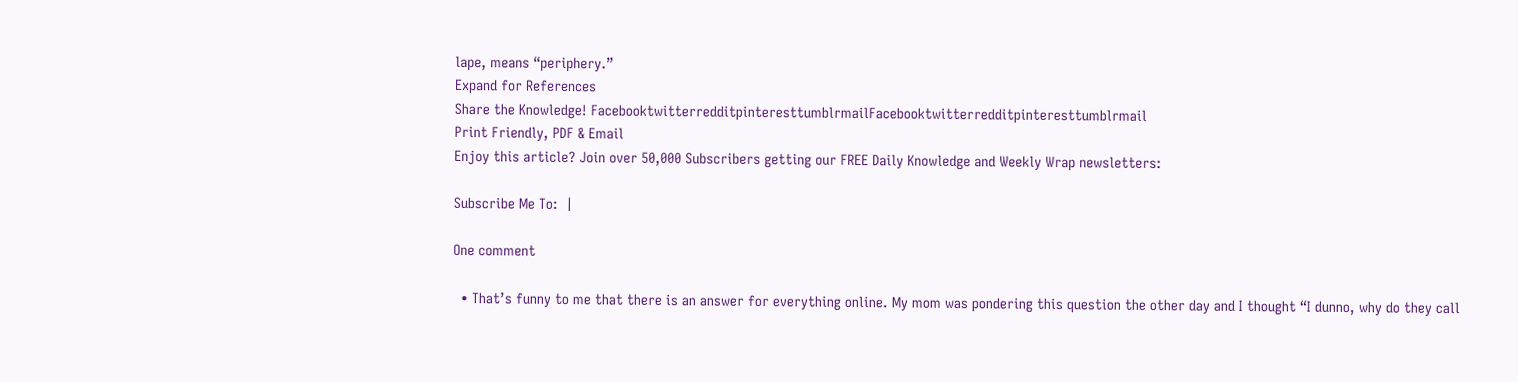lape, means “periphery.”
Expand for References
Share the Knowledge! FacebooktwitterredditpinteresttumblrmailFacebooktwitterredditpinteresttumblrmail
Print Friendly, PDF & Email
Enjoy this article? Join over 50,000 Subscribers getting our FREE Daily Knowledge and Weekly Wrap newsletters:

Subscribe Me To:  |

One comment

  • That’s funny to me that there is an answer for everything online. My mom was pondering this question the other day and I thought “I dunno, why do they call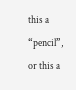this a “pencil”, or this a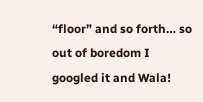“floor” and so forth… so out of boredom I googled it and Wala!